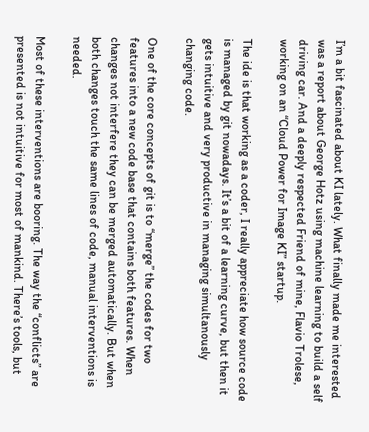I’m a bit fascinated about KI lately. What finally made me interested was a report about George Hotz using machine learning to build a self driving car. And a deeply respected Friend of mine, Flavio Trolese, working on an “Cloud Power for Image KI” startup.

The ide is that working as a coder, I really appreciate how source code is managed by git nowadays. It’s a bit of a learning curve, but then it gets intuitive and very productive in managing simultanously changing code.

One of the core concepts of git is to “merge” the codes for two features into a new code base that contains both features. When changes not interfere they can be merged automatically. But when both changes touch the same lines of code, manual interventions is needed.

Most of these interventions are booring. The way the “conflicts” are presented is not intuitive for most of mankind. There’s tools, but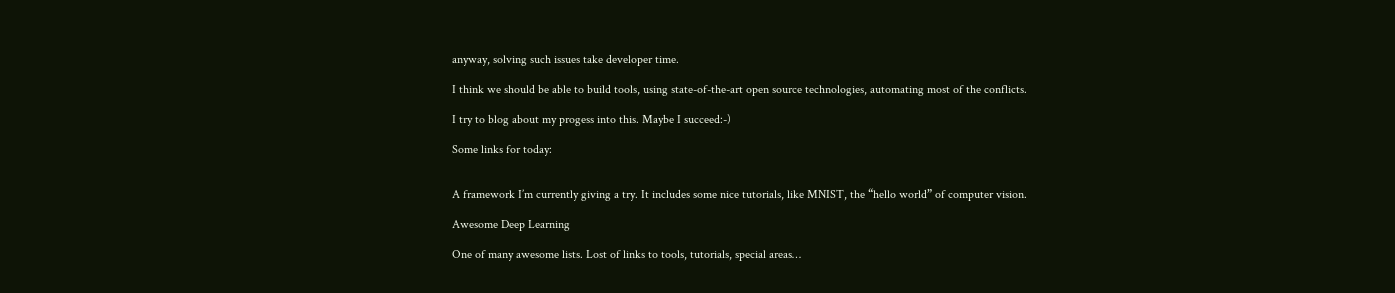anyway, solving such issues take developer time.

I think we should be able to build tools, using state-of-the-art open source technologies, automating most of the conflicts.

I try to blog about my progess into this. Maybe I succeed:-)

Some links for today:


A framework I’m currently giving a try. It includes some nice tutorials, like MNIST, the “hello world” of computer vision.

Awesome Deep Learning

One of many awesome lists. Lost of links to tools, tutorials, special areas…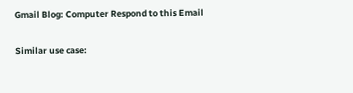Gmail Blog: Computer Respond to this Email

Similar use case: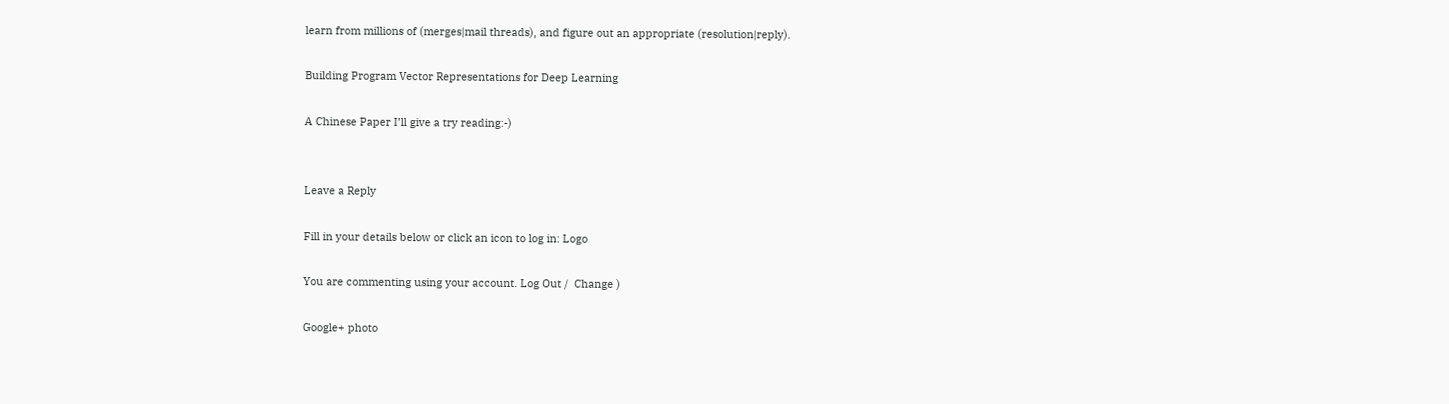learn from millions of (merges|mail threads), and figure out an appropriate (resolution|reply).

Building Program Vector Representations for Deep Learning

A Chinese Paper I’ll give a try reading:-)


Leave a Reply

Fill in your details below or click an icon to log in: Logo

You are commenting using your account. Log Out /  Change )

Google+ photo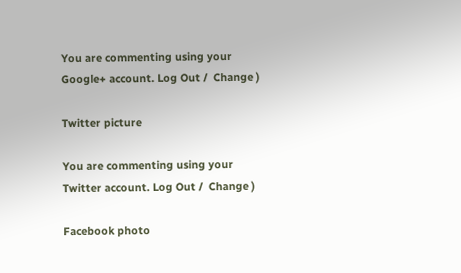You are commenting using your Google+ account. Log Out /  Change )

Twitter picture

You are commenting using your Twitter account. Log Out /  Change )

Facebook photo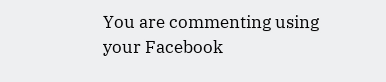You are commenting using your Facebook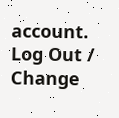account. Log Out /  Change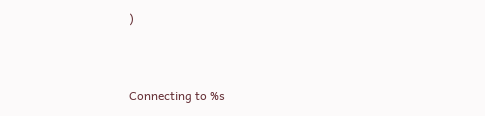)


Connecting to %s